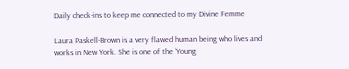Daily check-ins to keep me connected to my Divine Femme

Laura Paskell-Brown is a very flawed human being who lives and works in New York. She is one of the ‘Young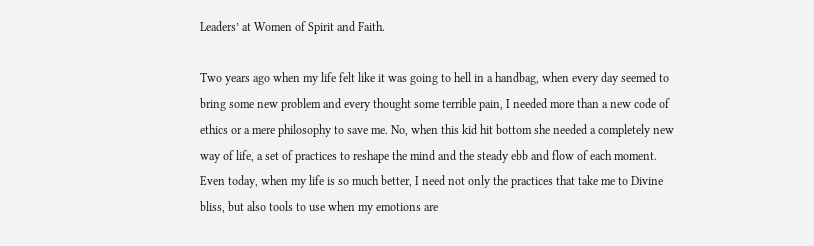Leaders’ at Women of Spirit and Faith.

Two years ago when my life felt like it was going to hell in a handbag, when every day seemed to bring some new problem and every thought some terrible pain, I needed more than a new code of ethics or a mere philosophy to save me. No, when this kid hit bottom she needed a completely new way of life, a set of practices to reshape the mind and the steady ebb and flow of each moment. Even today, when my life is so much better, I need not only the practices that take me to Divine bliss, but also tools to use when my emotions are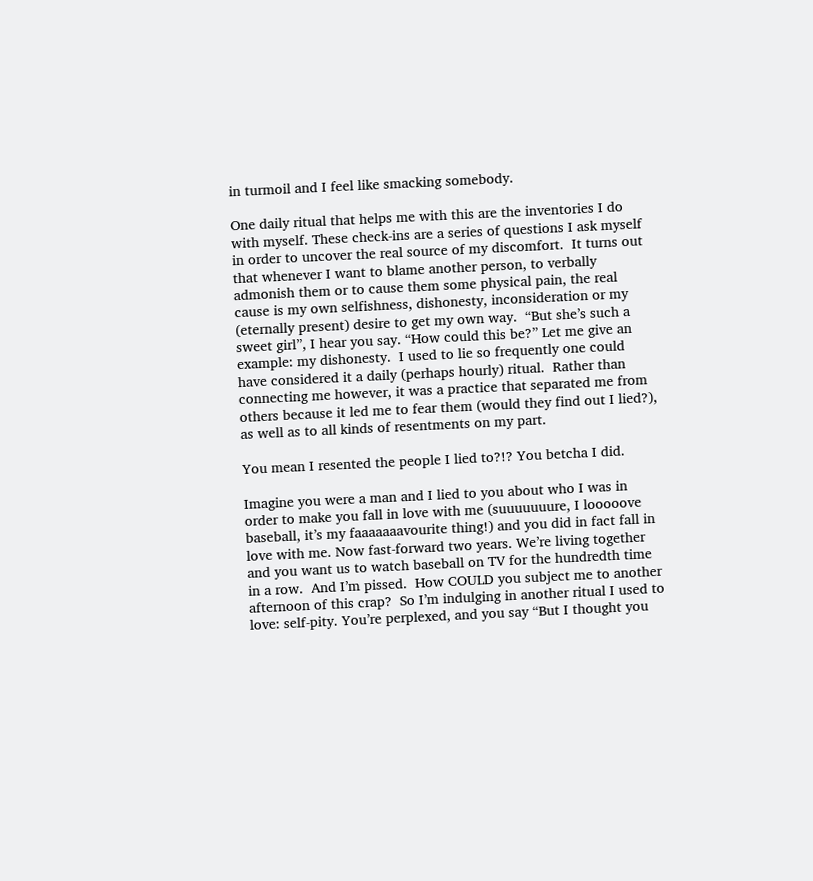in turmoil and I feel like smacking somebody.

One daily ritual that helps me with this are the inventories I do with myself. These check-ins are a series of questions I ask myself in order to uncover the real source of my discomfort.  It turns out that whenever I want to blame another person, to verbally admonish them or to cause them some physical pain, the real cause is my own selfishness, dishonesty, inconsideration or my (eternally present) desire to get my own way.  “But she’s such a sweet girl”, I hear you say. “How could this be?” Let me give an example: my dishonesty.  I used to lie so frequently one could have considered it a daily (perhaps hourly) ritual.  Rather than connecting me however, it was a practice that separated me from others because it led me to fear them (would they find out I lied?), as well as to all kinds of resentments on my part.

You mean I resented the people I lied to?!? You betcha I did.

Imagine you were a man and I lied to you about who I was in order to make you fall in love with me (suuuuuuure, I looooove baseball, it’s my faaaaaaavourite thing!) and you did in fact fall in love with me. Now fast-forward two years. We’re living together and you want us to watch baseball on TV for the hundredth time in a row.  And I’m pissed.  How COULD you subject me to another afternoon of this crap?  So I’m indulging in another ritual I used to love: self-pity. You’re perplexed, and you say “But I thought you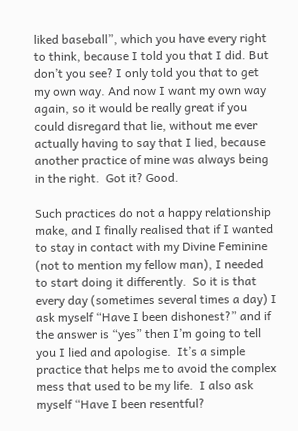liked baseball”, which you have every right to think, because I told you that I did. But don’t you see? I only told you that to get my own way. And now I want my own way again, so it would be really great if you could disregard that lie, without me ever actually having to say that I lied, because another practice of mine was always being in the right.  Got it? Good.

Such practices do not a happy relationship make, and I finally realised that if I wanted to stay in contact with my Divine Feminine (not to mention my fellow man), I needed to start doing it differently.  So it is that every day (sometimes several times a day) I ask myself “Have I been dishonest?” and if the answer is “yes” then I’m going to tell you I lied and apologise.  It’s a simple practice that helps me to avoid the complex mess that used to be my life.  I also ask myself “Have I been resentful?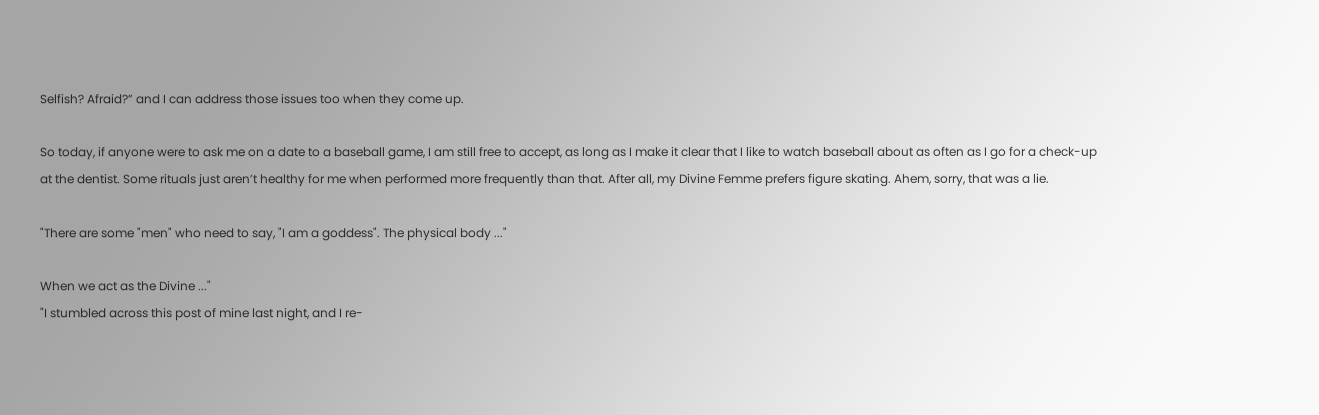Selfish? Afraid?” and I can address those issues too when they come up.

So today, if anyone were to ask me on a date to a baseball game, I am still free to accept, as long as I make it clear that I like to watch baseball about as often as I go for a check-up at the dentist. Some rituals just aren’t healthy for me when performed more frequently than that. After all, my Divine Femme prefers figure skating. Ahem, sorry, that was a lie.

"There are some "men" who need to say, "I am a goddess". The physical body ..."

When we act as the Divine ..."
"I stumbled across this post of mine last night, and I re-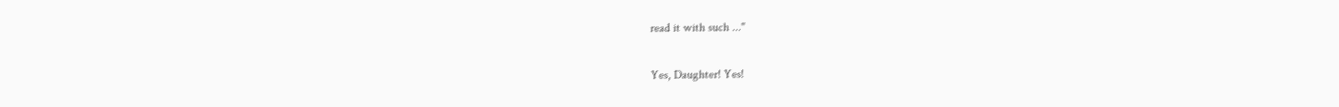read it with such ..."

Yes, Daughter! Yes!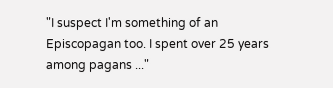"I suspect I'm something of an Episcopagan too. I spent over 25 years among pagans ..."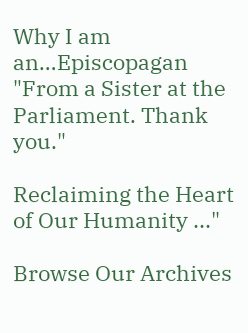Why I am an…Episcopagan
"From a Sister at the Parliament. Thank you."

Reclaiming the Heart of Our Humanity ..."

Browse Our Archives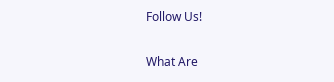Follow Us!

What Are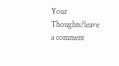Your Thoughts?leave a comment